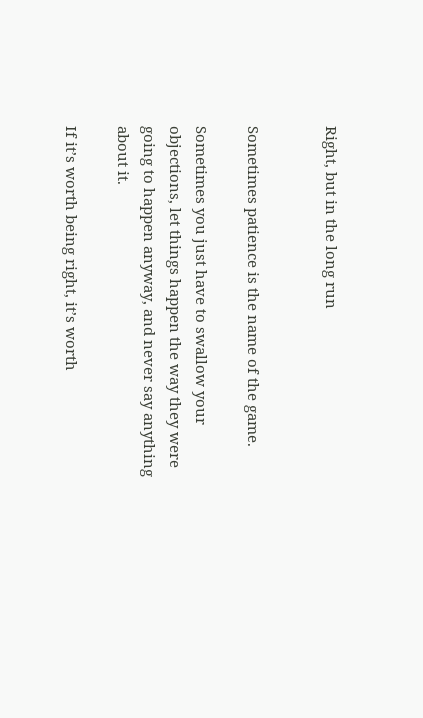Right, but in the long run


Sometimes patience is the name of the game.

Sometimes you just have to swallow your objections, let things happen the way they were going to happen anyway, and never say anything about it.

If it’s worth being right, it’s worth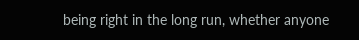being right in the long run, whether anyone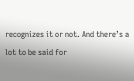recognizes it or not. And there’s a lot to be said for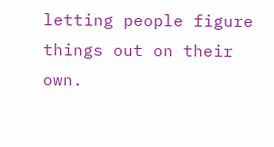letting people figure things out on their own.